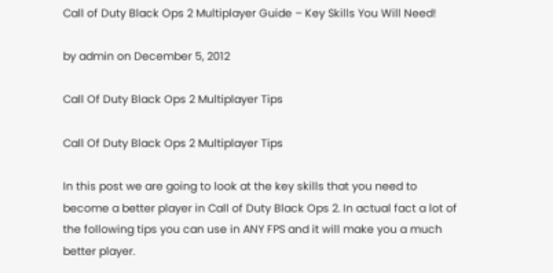Call of Duty Black Ops 2 Multiplayer Guide – Key Skills You Will Need!

by admin on December 5, 2012

Call Of Duty Black Ops 2 Multiplayer Tips

Call Of Duty Black Ops 2 Multiplayer Tips

In this post we are going to look at the key skills that you need to become a better player in Call of Duty Black Ops 2. In actual fact a lot of the following tips you can use in ANY FPS and it will make you a much better player.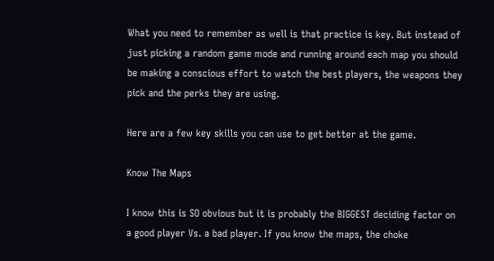What you need to remember as well is that practice is key. But instead of just picking a random game mode and running around each map you should be making a conscious effort to watch the best players, the weapons they pick and the perks they are using.

Here are a few key skills you can use to get better at the game.

Know The Maps

I know this is SO obvious but it is probably the BIGGEST deciding factor on a good player Vs. a bad player. If you know the maps, the choke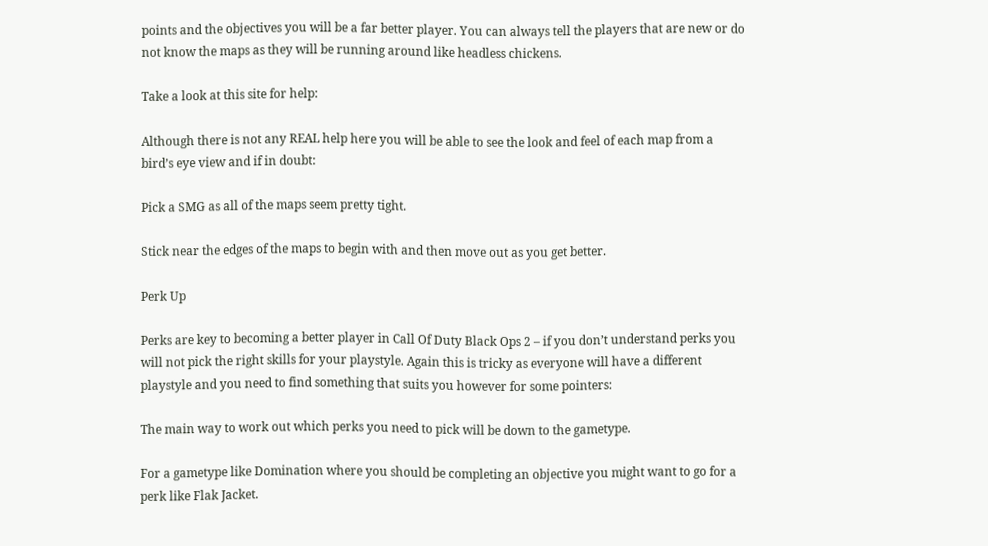points and the objectives you will be a far better player. You can always tell the players that are new or do not know the maps as they will be running around like headless chickens.

Take a look at this site for help:

Although there is not any REAL help here you will be able to see the look and feel of each map from a bird’s eye view and if in doubt:

Pick a SMG as all of the maps seem pretty tight.

Stick near the edges of the maps to begin with and then move out as you get better.

Perk Up

Perks are key to becoming a better player in Call Of Duty Black Ops 2 – if you don’t understand perks you will not pick the right skills for your playstyle. Again this is tricky as everyone will have a different playstyle and you need to find something that suits you however for some pointers:

The main way to work out which perks you need to pick will be down to the gametype.

For a gametype like Domination where you should be completing an objective you might want to go for a perk like Flak Jacket.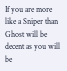If you are more like a Sniper than Ghost will be decent as you will be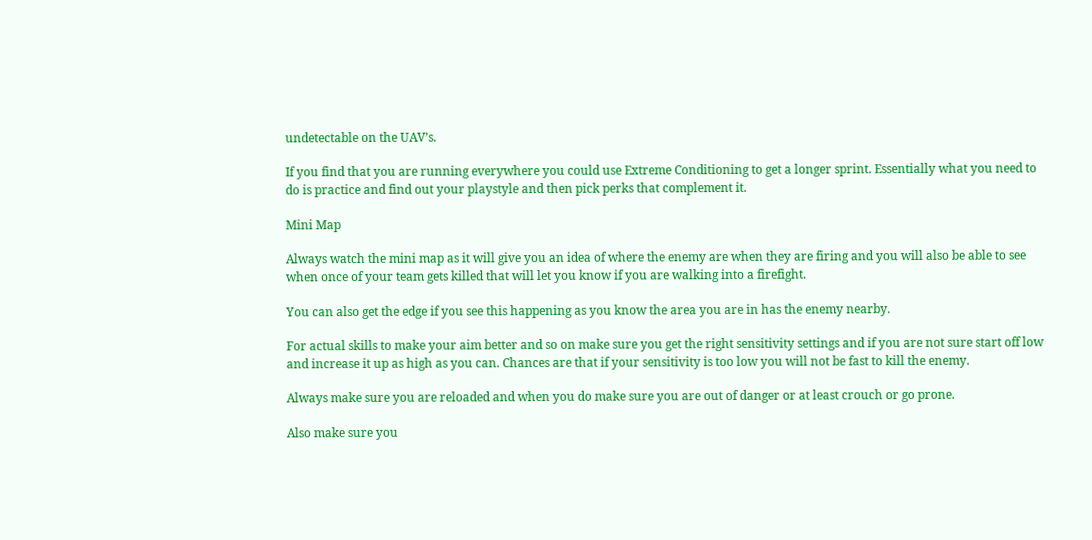undetectable on the UAV’s.

If you find that you are running everywhere you could use Extreme Conditioning to get a longer sprint. Essentially what you need to do is practice and find out your playstyle and then pick perks that complement it.

Mini Map

Always watch the mini map as it will give you an idea of where the enemy are when they are firing and you will also be able to see when once of your team gets killed that will let you know if you are walking into a firefight.

You can also get the edge if you see this happening as you know the area you are in has the enemy nearby.

For actual skills to make your aim better and so on make sure you get the right sensitivity settings and if you are not sure start off low and increase it up as high as you can. Chances are that if your sensitivity is too low you will not be fast to kill the enemy.

Always make sure you are reloaded and when you do make sure you are out of danger or at least crouch or go prone.

Also make sure you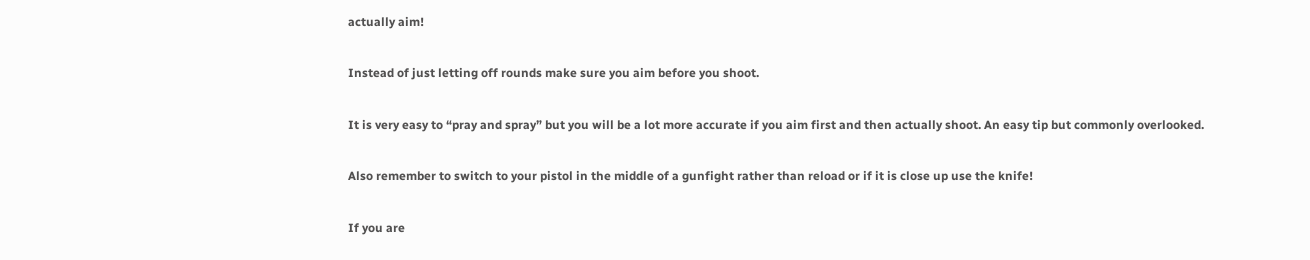actually aim!

Instead of just letting off rounds make sure you aim before you shoot.

It is very easy to “pray and spray” but you will be a lot more accurate if you aim first and then actually shoot. An easy tip but commonly overlooked.

Also remember to switch to your pistol in the middle of a gunfight rather than reload or if it is close up use the knife!

If you are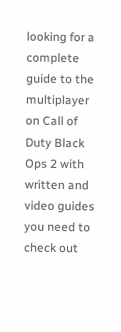looking for a complete guide to the multiplayer on Call of Duty Black Ops 2 with written and video guides you need to check out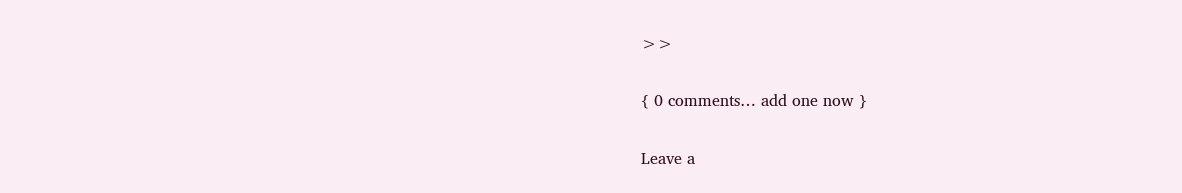>>

{ 0 comments… add one now }

Leave a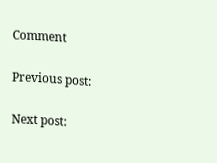Comment

Previous post:

Next post: